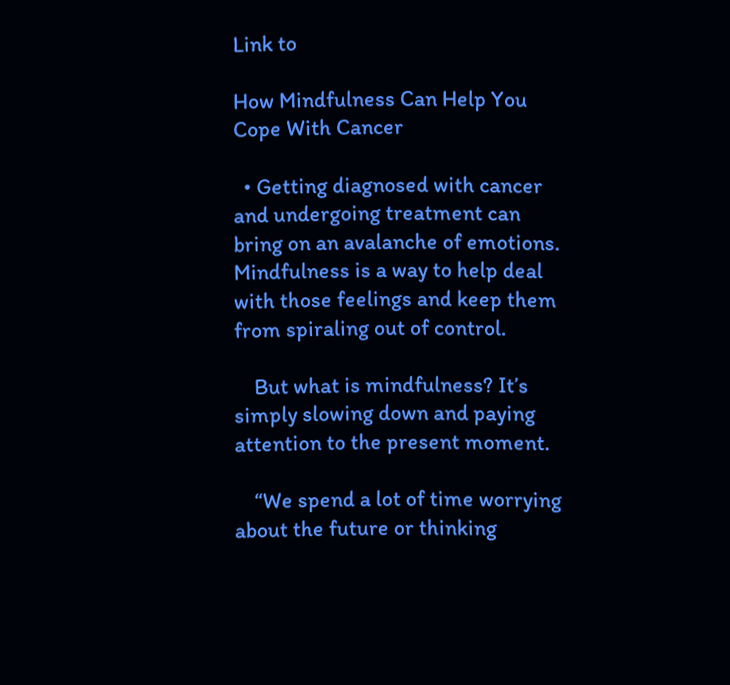Link to

How Mindfulness Can Help You Cope With Cancer

  • Getting diagnosed with cancer and undergoing treatment can bring on an avalanche of emotions. Mindfulness is a way to help deal with those feelings and keep them from spiraling out of control.

    But what is mindfulness? It’s simply slowing down and paying attention to the present moment.

    “We spend a lot of time worrying about the future or thinking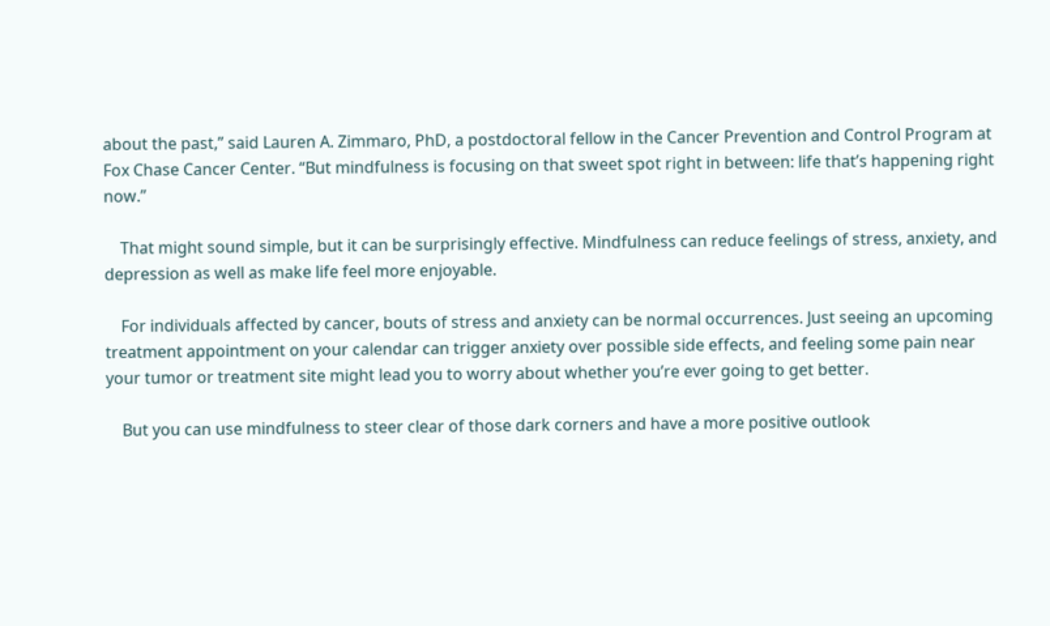about the past,” said Lauren A. Zimmaro, PhD, a postdoctoral fellow in the Cancer Prevention and Control Program at Fox Chase Cancer Center. “But mindfulness is focusing on that sweet spot right in between: life that’s happening right now.”

    That might sound simple, but it can be surprisingly effective. Mindfulness can reduce feelings of stress, anxiety, and depression as well as make life feel more enjoyable.

    For individuals affected by cancer, bouts of stress and anxiety can be normal occurrences. Just seeing an upcoming treatment appointment on your calendar can trigger anxiety over possible side effects, and feeling some pain near your tumor or treatment site might lead you to worry about whether you’re ever going to get better.

    But you can use mindfulness to steer clear of those dark corners and have a more positive outlook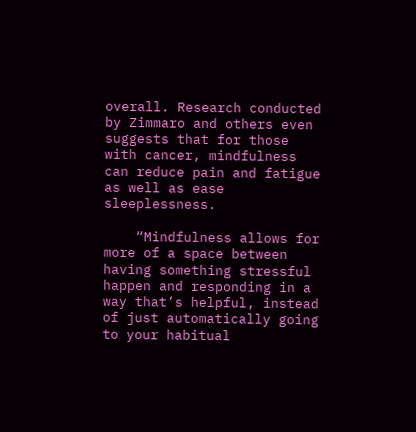overall. Research conducted by Zimmaro and others even suggests that for those with cancer, mindfulness can reduce pain and fatigue as well as ease sleeplessness.

    “Mindfulness allows for more of a space between having something stressful happen and responding in a way that’s helpful, instead of just automatically going to your habitual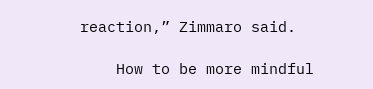reaction,” Zimmaro said.

    How to be more mindful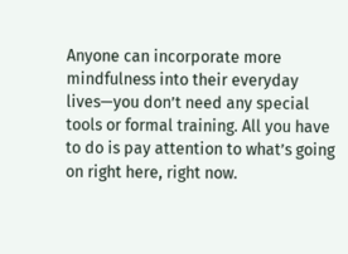Anyone can incorporate more mindfulness into their everyday lives—you don’t need any special tools or formal training. All you have to do is pay attention to what’s going on right here, right now.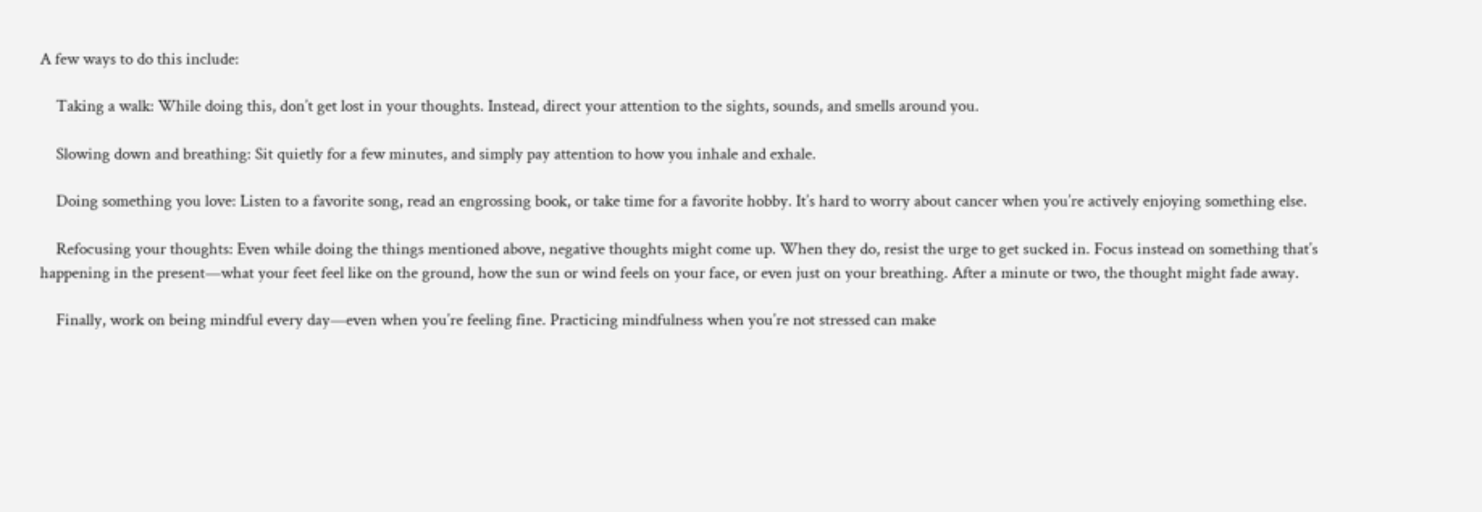A few ways to do this include:

    Taking a walk: While doing this, don’t get lost in your thoughts. Instead, direct your attention to the sights, sounds, and smells around you.

    Slowing down and breathing: Sit quietly for a few minutes, and simply pay attention to how you inhale and exhale.

    Doing something you love: Listen to a favorite song, read an engrossing book, or take time for a favorite hobby. It’s hard to worry about cancer when you’re actively enjoying something else.

    Refocusing your thoughts: Even while doing the things mentioned above, negative thoughts might come up. When they do, resist the urge to get sucked in. Focus instead on something that’s happening in the present—what your feet feel like on the ground, how the sun or wind feels on your face, or even just on your breathing. After a minute or two, the thought might fade away.

    Finally, work on being mindful every day—even when you’re feeling fine. Practicing mindfulness when you’re not stressed can make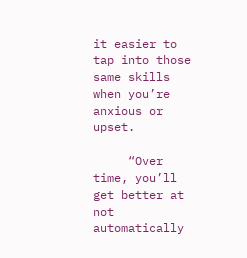it easier to tap into those same skills when you’re anxious or upset.

     “Over time, you’ll get better at not automatically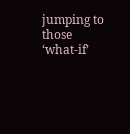jumping to those ‘what-if’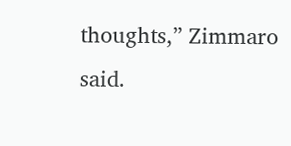thoughts,” Zimmaro said.